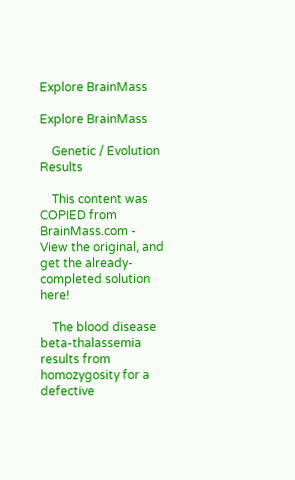Explore BrainMass

Explore BrainMass

    Genetic / Evolution Results

    This content was COPIED from BrainMass.com - View the original, and get the already-completed solution here!

    The blood disease beta-thalassemia results from homozygosity for a defective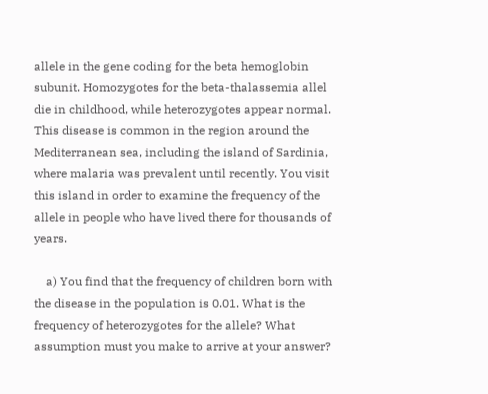allele in the gene coding for the beta hemoglobin subunit. Homozygotes for the beta-thalassemia allel die in childhood, while heterozygotes appear normal. This disease is common in the region around the Mediterranean sea, including the island of Sardinia, where malaria was prevalent until recently. You visit this island in order to examine the frequency of the allele in people who have lived there for thousands of years.

    a) You find that the frequency of children born with the disease in the population is 0.01. What is the frequency of heterozygotes for the allele? What assumption must you make to arrive at your answer?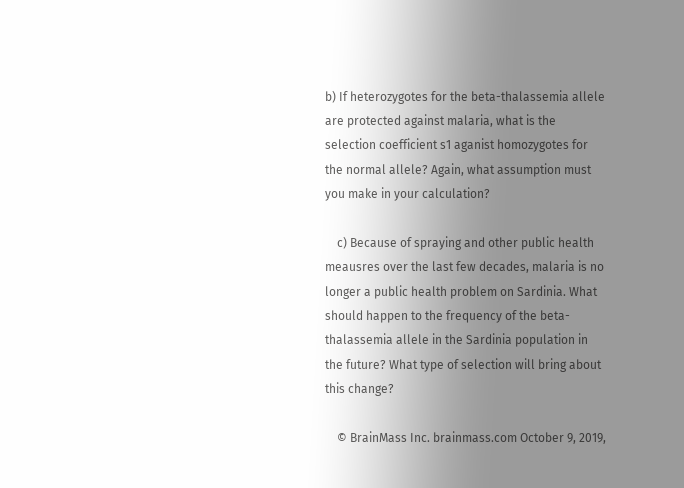b) If heterozygotes for the beta-thalassemia allele are protected against malaria, what is the selection coefficient s1 aganist homozygotes for the normal allele? Again, what assumption must you make in your calculation?

    c) Because of spraying and other public health meausres over the last few decades, malaria is no longer a public health problem on Sardinia. What should happen to the frequency of the beta-thalassemia allele in the Sardinia population in the future? What type of selection will bring about this change?

    © BrainMass Inc. brainmass.com October 9, 2019,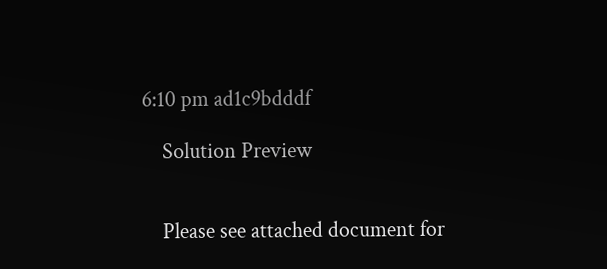6:10 pm ad1c9bdddf

    Solution Preview


    Please see attached document for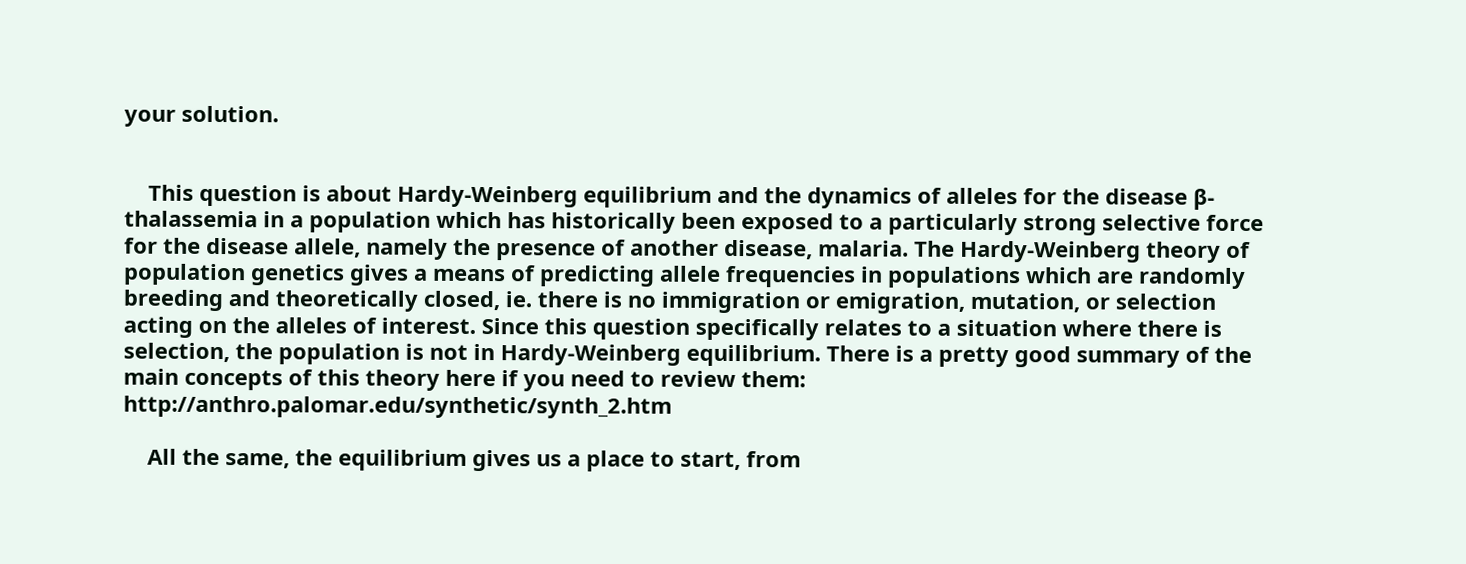your solution.


    This question is about Hardy-Weinberg equilibrium and the dynamics of alleles for the disease β-thalassemia in a population which has historically been exposed to a particularly strong selective force for the disease allele, namely the presence of another disease, malaria. The Hardy-Weinberg theory of population genetics gives a means of predicting allele frequencies in populations which are randomly breeding and theoretically closed, ie. there is no immigration or emigration, mutation, or selection acting on the alleles of interest. Since this question specifically relates to a situation where there is selection, the population is not in Hardy-Weinberg equilibrium. There is a pretty good summary of the main concepts of this theory here if you need to review them: http://anthro.palomar.edu/synthetic/synth_2.htm

    All the same, the equilibrium gives us a place to start, from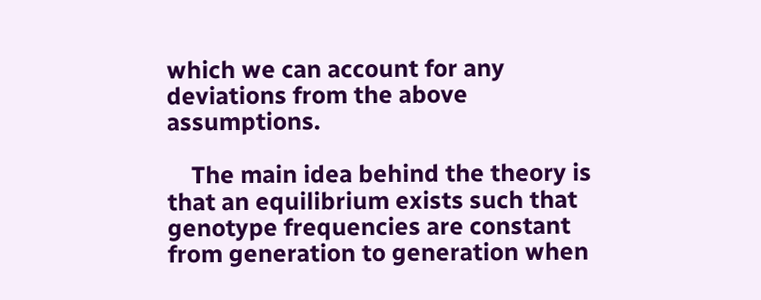which we can account for any deviations from the above assumptions.

    The main idea behind the theory is that an equilibrium exists such that genotype frequencies are constant from generation to generation when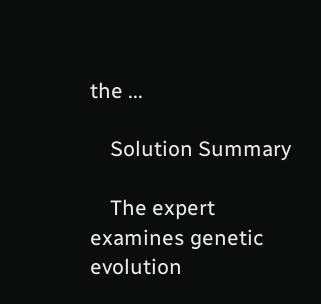the ...

    Solution Summary

    The expert examines genetic evolution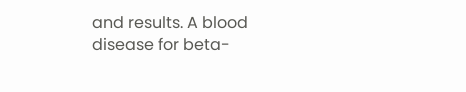and results. A blood disease for beta-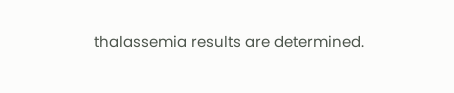thalassemia results are determined.